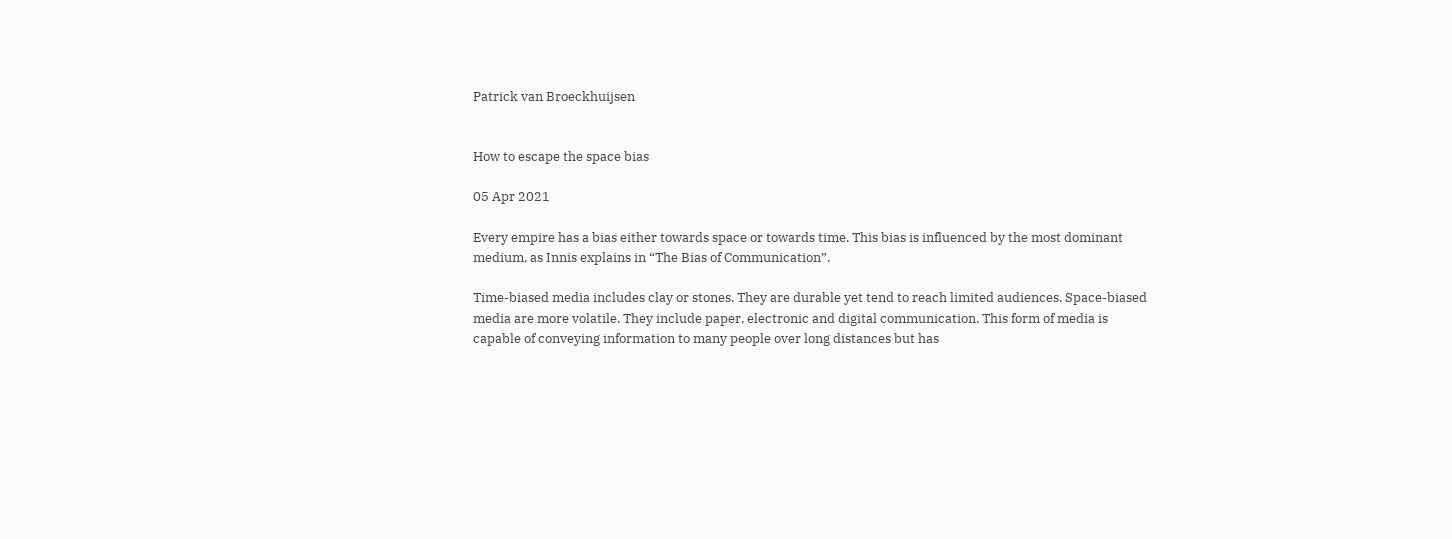Patrick van Broeckhuijsen


How to escape the space bias

05 Apr 2021

Every empire has a bias either towards space or towards time. This bias is influenced by the most dominant medium, as Innis explains in “The Bias of Communication”.

Time-biased media includes clay or stones. They are durable yet tend to reach limited audiences. Space-biased media are more volatile. They include paper, electronic and digital communication. This form of media is capable of conveying information to many people over long distances but has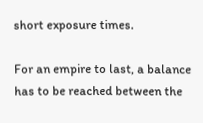short exposure times.

For an empire to last, a balance has to be reached between the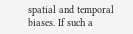spatial and temporal biases. If such a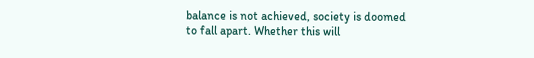balance is not achieved, society is doomed to fall apart. Whether this will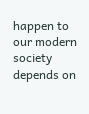happen to our modern society depends on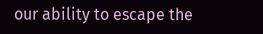our ability to escape the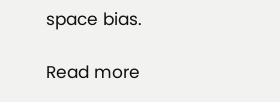space bias.

Read more